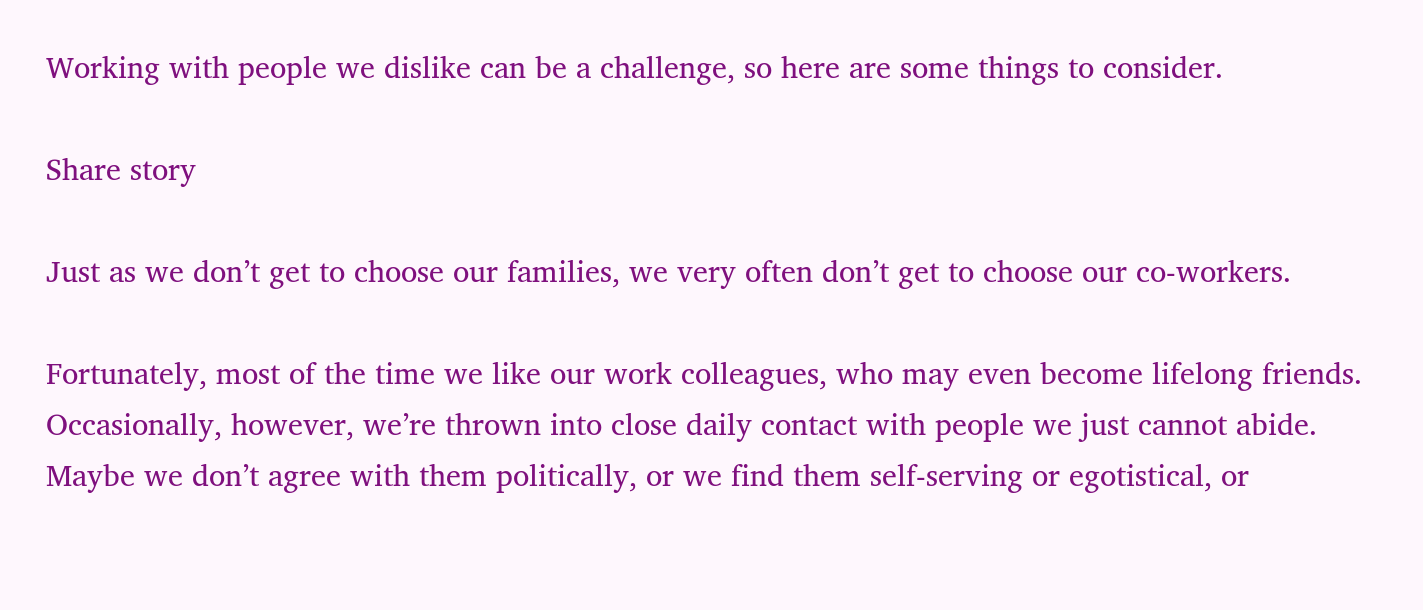Working with people we dislike can be a challenge, so here are some things to consider.

Share story

Just as we don’t get to choose our families, we very often don’t get to choose our co-workers.

Fortunately, most of the time we like our work colleagues, who may even become lifelong friends. Occasionally, however, we’re thrown into close daily contact with people we just cannot abide. Maybe we don’t agree with them politically, or we find them self-serving or egotistical, or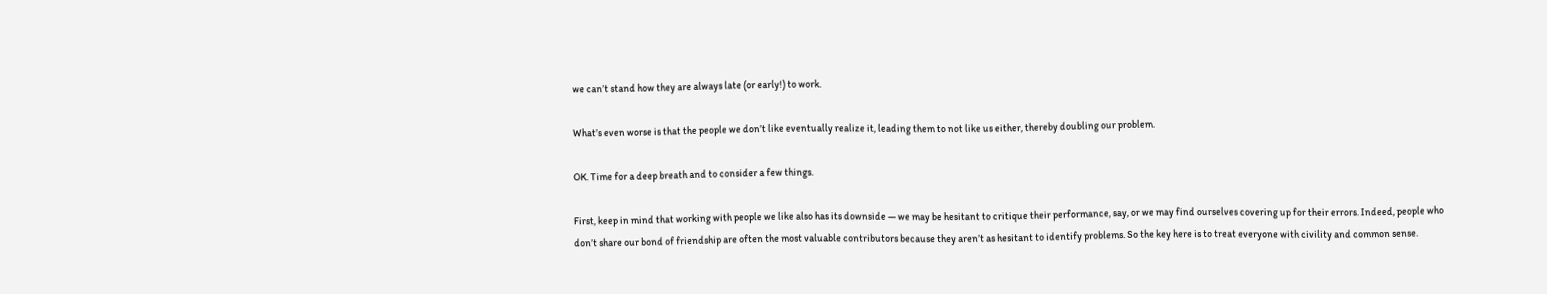we can’t stand how they are always late (or early!) to work.

What’s even worse is that the people we don’t like eventually realize it, leading them to not like us either, thereby doubling our problem.

OK. Time for a deep breath and to consider a few things.

First, keep in mind that working with people we like also has its downside — we may be hesitant to critique their performance, say, or we may find ourselves covering up for their errors. Indeed, people who don’t share our bond of friendship are often the most valuable contributors because they aren’t as hesitant to identify problems. So the key here is to treat everyone with civility and common sense.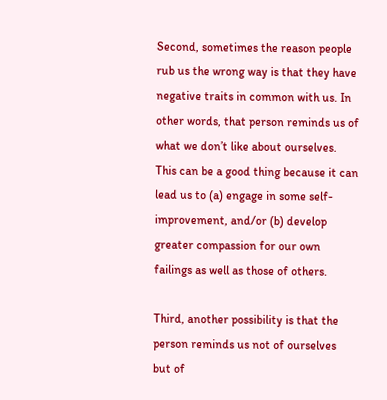Second, sometimes the reason people rub us the wrong way is that they have negative traits in common with us. In other words, that person reminds us of what we don’t like about ourselves. This can be a good thing because it can lead us to (a) engage in some self-improvement, and/or (b) develop greater compassion for our own failings as well as those of others.

Third, another possibility is that the person reminds us not of ourselves but of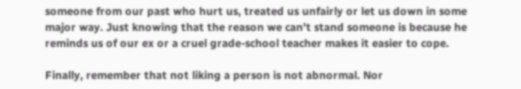someone from our past who hurt us, treated us unfairly or let us down in some major way. Just knowing that the reason we can’t stand someone is because he reminds us of our ex or a cruel grade-school teacher makes it easier to cope.

Finally, remember that not liking a person is not abnormal. Nor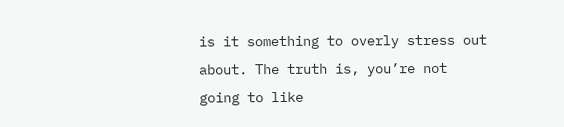is it something to overly stress out about. The truth is, you’re not going to like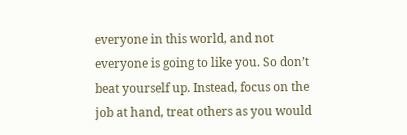everyone in this world, and not everyone is going to like you. So don’t beat yourself up. Instead, focus on the job at hand, treat others as you would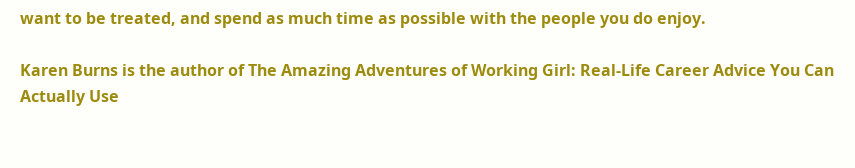want to be treated, and spend as much time as possible with the people you do enjoy.

Karen Burns is the author of The Amazing Adventures of Working Girl: Real-Life Career Advice You Can Actually Use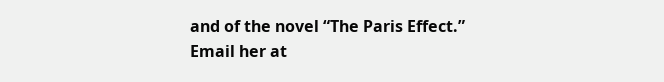and of the novel “The Paris Effect.” Email her at